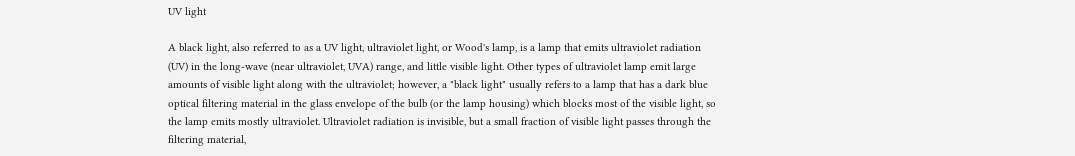UV light

A black light, also referred to as a UV light, ultraviolet light, or Wood's lamp, is a lamp that emits ultraviolet radiation (UV) in the long-wave (near ultraviolet, UVA) range, and little visible light. Other types of ultraviolet lamp emit large amounts of visible light along with the ultraviolet; however, a "black light" usually refers to a lamp that has a dark blue optical filtering material in the glass envelope of the bulb (or the lamp housing) which blocks most of the visible light, so the lamp emits mostly ultraviolet. Ultraviolet radiation is invisible, but a small fraction of visible light passes through the filtering material,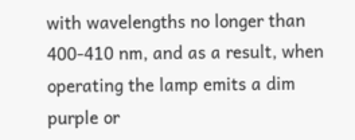with wavelengths no longer than 400-410 nm, and as a result, when operating the lamp emits a dim purple or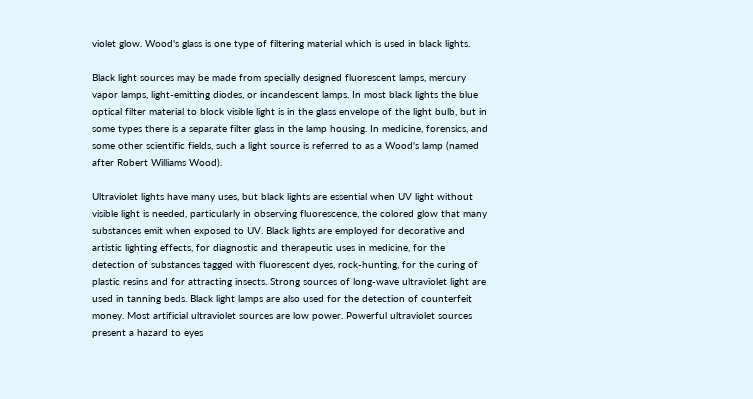violet glow. Wood's glass is one type of filtering material which is used in black lights.

Black light sources may be made from specially designed fluorescent lamps, mercury vapor lamps, light-emitting diodes, or incandescent lamps. In most black lights the blue optical filter material to block visible light is in the glass envelope of the light bulb, but in some types there is a separate filter glass in the lamp housing. In medicine, forensics, and some other scientific fields, such a light source is referred to as a Wood's lamp (named after Robert Williams Wood).

Ultraviolet lights have many uses, but black lights are essential when UV light without visible light is needed, particularly in observing fluorescence, the colored glow that many substances emit when exposed to UV. Black lights are employed for decorative and artistic lighting effects, for diagnostic and therapeutic uses in medicine, for the detection of substances tagged with fluorescent dyes, rock-hunting, for the curing of plastic resins and for attracting insects. Strong sources of long-wave ultraviolet light are used in tanning beds. Black light lamps are also used for the detection of counterfeit money. Most artificial ultraviolet sources are low power. Powerful ultraviolet sources present a hazard to eyes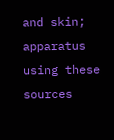and skin; apparatus using these sources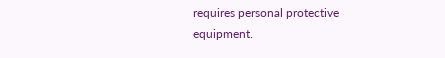requires personal protective equipment.